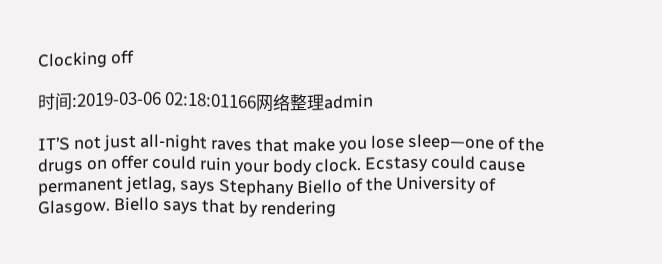Clocking off

时间:2019-03-06 02:18:01166网络整理admin

IT’S not just all-night raves that make you lose sleep—one of the drugs on offer could ruin your body clock. Ecstasy could cause permanent jetlag, says Stephany Biello of the University of Glasgow. Biello says that by rendering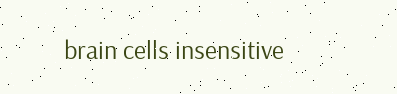brain cells insensitive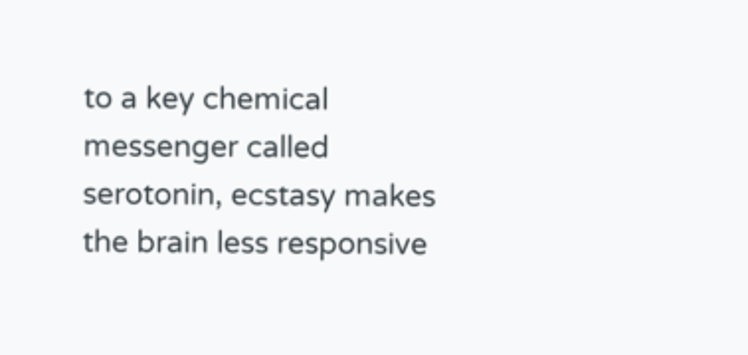to a key chemical messenger called serotonin, ecstasy makes the brain less responsive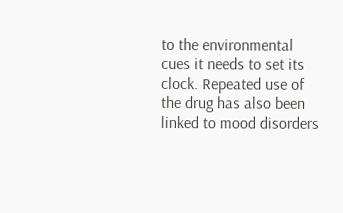to the environmental cues it needs to set its clock. Repeated use of the drug has also been linked to mood disorders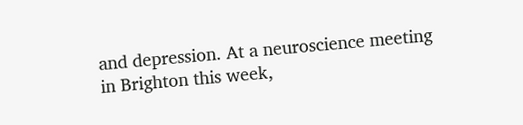and depression. At a neuroscience meeting in Brighton this week,